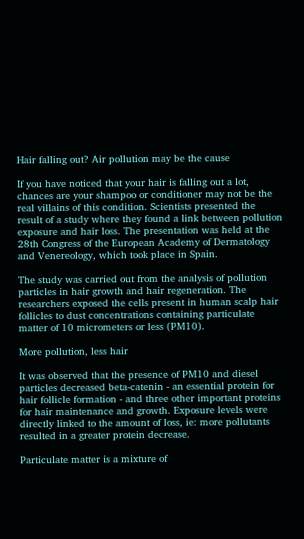Hair falling out? Air pollution may be the cause

If you have noticed that your hair is falling out a lot, chances are your shampoo or conditioner may not be the real villains of this condition. Scientists presented the result of a study where they found a link between pollution exposure and hair loss. The presentation was held at the 28th Congress of the European Academy of Dermatology and Venereology, which took place in Spain.

The study was carried out from the analysis of pollution particles in hair growth and hair regeneration. The researchers exposed the cells present in human scalp hair follicles to dust concentrations containing particulate matter of 10 micrometers or less (PM10).

More pollution, less hair

It was observed that the presence of PM10 and diesel particles decreased beta-catenin - an essential protein for hair follicle formation - and three other important proteins for hair maintenance and growth. Exposure levels were directly linked to the amount of loss, ie: more pollutants resulted in a greater protein decrease.

Particulate matter is a mixture of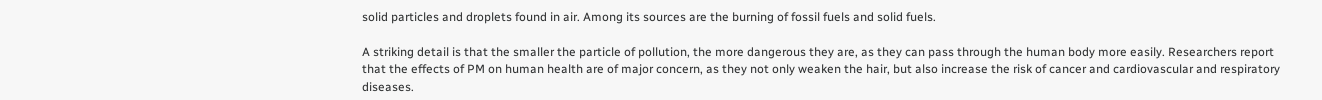solid particles and droplets found in air. Among its sources are the burning of fossil fuels and solid fuels.

A striking detail is that the smaller the particle of pollution, the more dangerous they are, as they can pass through the human body more easily. Researchers report that the effects of PM on human health are of major concern, as they not only weaken the hair, but also increase the risk of cancer and cardiovascular and respiratory diseases.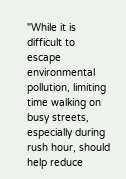"While it is difficult to escape environmental pollution, limiting time walking on busy streets, especially during rush hour, should help reduce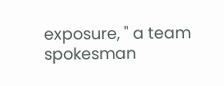exposure, " a team spokesman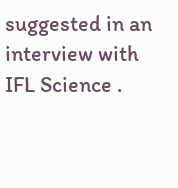suggested in an interview with IFL Science .